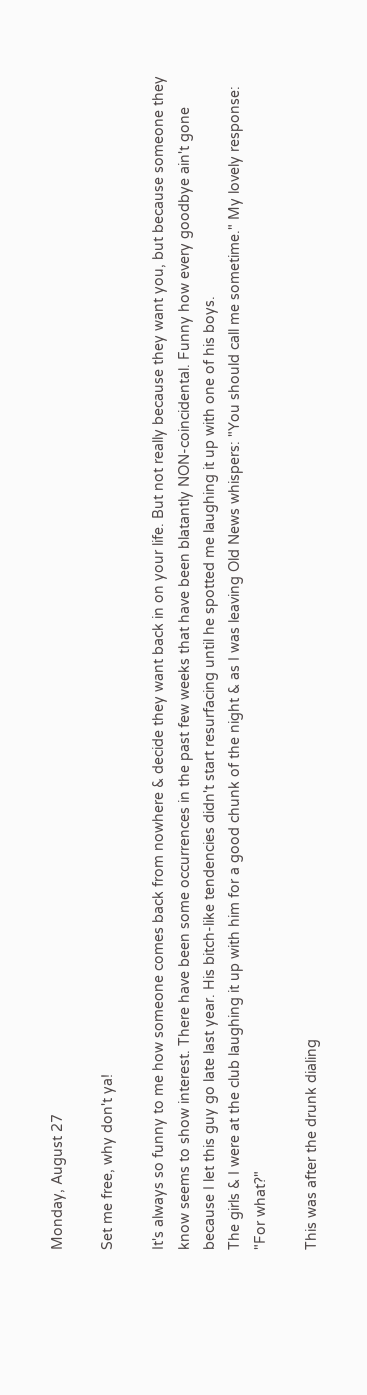Monday, August 27

Set me free, why don't ya!

It's always so funny to me how someone comes back from nowhere & decide they want back in on your life. But not really because they want you, but because someone they know seems to show interest. There have been some occurrences in the past few weeks that have been blatantly NON-coincidental. Funny how every goodbye ain't gone because I let this guy go late last year. His bitch-like tendencies didn't start resurfacing until he spotted me laughing it up with one of his boys.
The girls & I were at the club laughing it up with him for a good chunk of the night & as I was leaving Old News whispers: "You should call me sometime." My lovely response: "For what?"

This was after the drunk dialing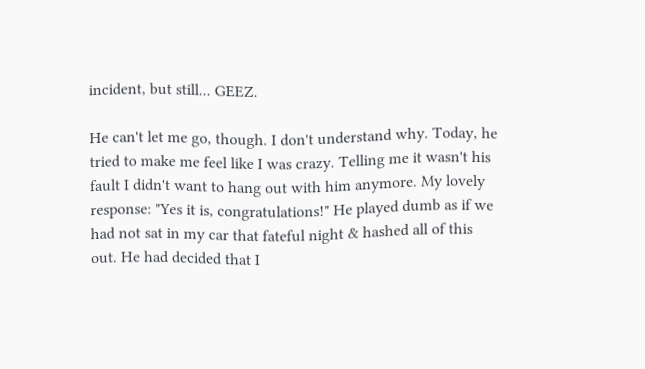incident, but still... GEEZ.

He can't let me go, though. I don't understand why. Today, he tried to make me feel like I was crazy. Telling me it wasn't his fault I didn't want to hang out with him anymore. My lovely response: "Yes it is, congratulations!" He played dumb as if we had not sat in my car that fateful night & hashed all of this out. He had decided that I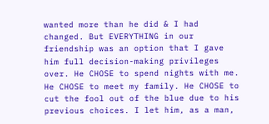wanted more than he did & I had changed. But EVERYTHING in our friendship was an option that I gave him full decision-making privileges over. He CHOSE to spend nights with me. He CHOSE to meet my family. He CHOSE to cut the fool out of the blue due to his previous choices. I let him, as a man,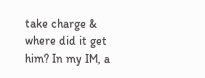take charge & where did it get him? In my IM, a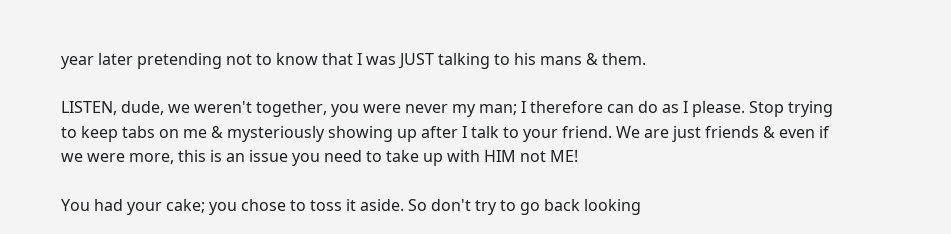year later pretending not to know that I was JUST talking to his mans & them.

LISTEN, dude, we weren't together, you were never my man; I therefore can do as I please. Stop trying to keep tabs on me & mysteriously showing up after I talk to your friend. We are just friends & even if we were more, this is an issue you need to take up with HIM not ME!

You had your cake; you chose to toss it aside. So don't try to go back looking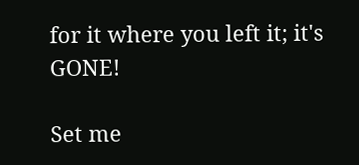for it where you left it; it's GONE!

Set me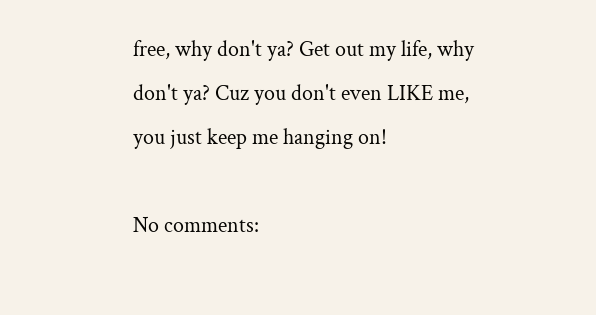free, why don't ya? Get out my life, why don't ya? Cuz you don't even LIKE me, you just keep me hanging on!

No comments: